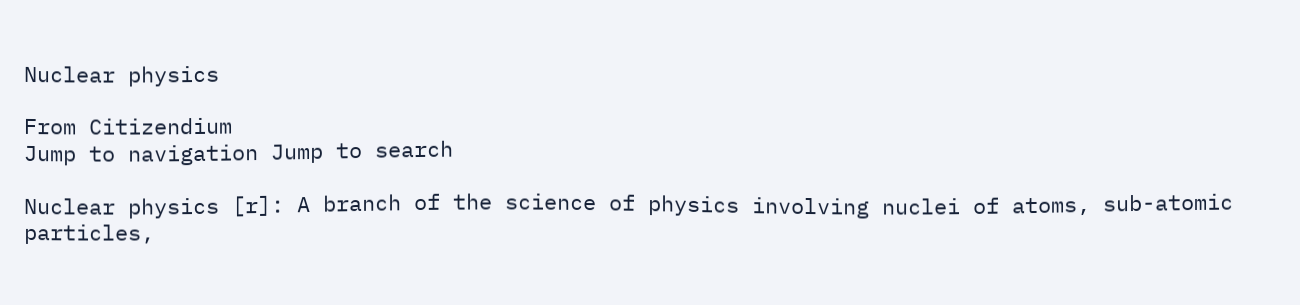Nuclear physics

From Citizendium
Jump to navigation Jump to search

Nuclear physics [r]: A branch of the science of physics involving nuclei of atoms, sub-atomic particles,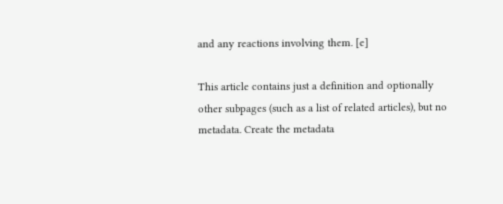and any reactions involving them. [e]

This article contains just a definition and optionally other subpages (such as a list of related articles), but no metadata. Create the metadata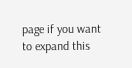page if you want to expand this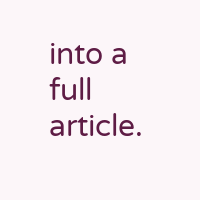into a full article.